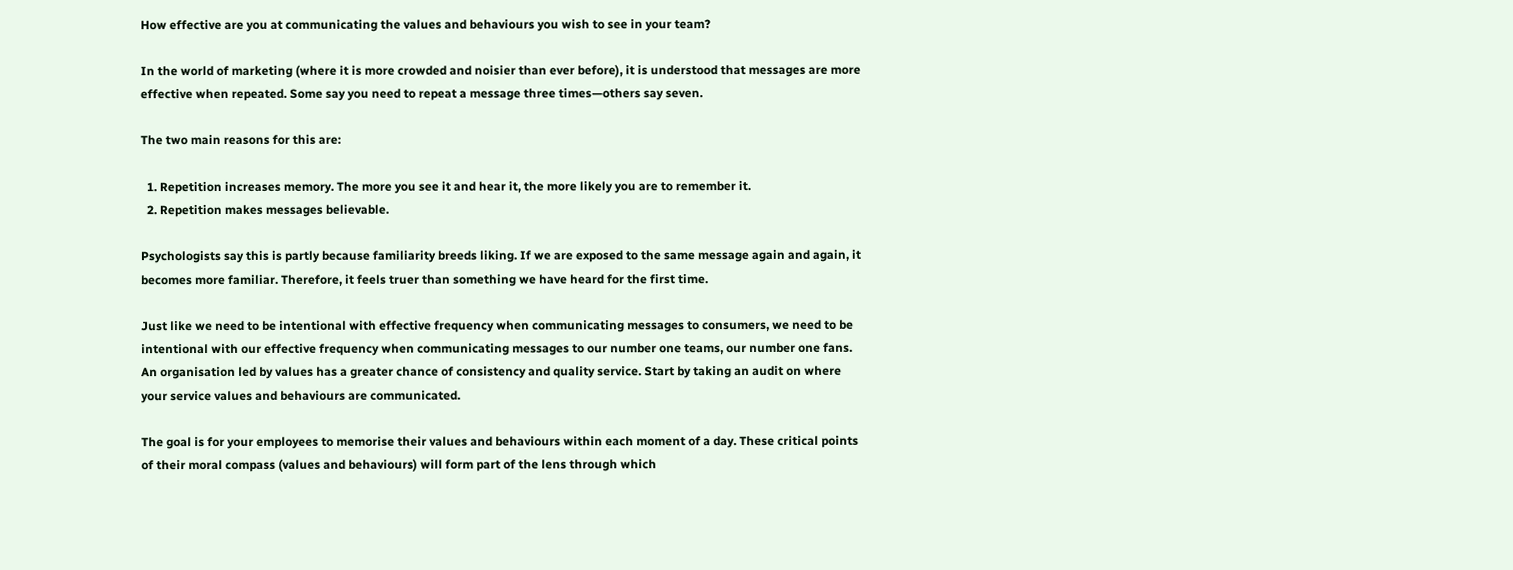How effective are you at communicating the values and behaviours you wish to see in your team?

In the world of marketing (where it is more crowded and noisier than ever before), it is understood that messages are more effective when repeated. Some say you need to repeat a message three times—others say seven.

The two main reasons for this are:

  1. Repetition increases memory. The more you see it and hear it, the more likely you are to remember it.
  2. Repetition makes messages believable.

Psychologists say this is partly because familiarity breeds liking. If we are exposed to the same message again and again, it becomes more familiar. Therefore, it feels truer than something we have heard for the first time.

Just like we need to be intentional with effective frequency when communicating messages to consumers, we need to be intentional with our effective frequency when communicating messages to our number one teams, our number one fans. An organisation led by values has a greater chance of consistency and quality service. Start by taking an audit on where your service values and behaviours are communicated.

The goal is for your employees to memorise their values and behaviours within each moment of a day. These critical points of their moral compass (values and behaviours) will form part of the lens through which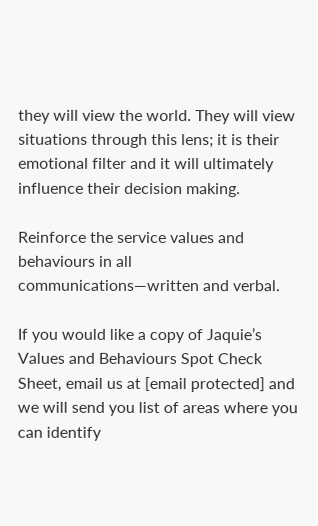they will view the world. They will view situations through this lens; it is their emotional filter and it will ultimately influence their decision making.

Reinforce the service values and behaviours in all communications—written and verbal.

If you would like a copy of Jaquie’s Values and Behaviours Spot Check Sheet, email us at [email protected] and we will send you list of areas where you can identify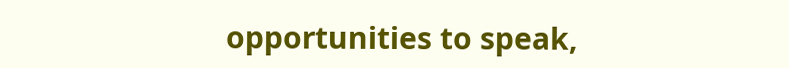opportunities to speak,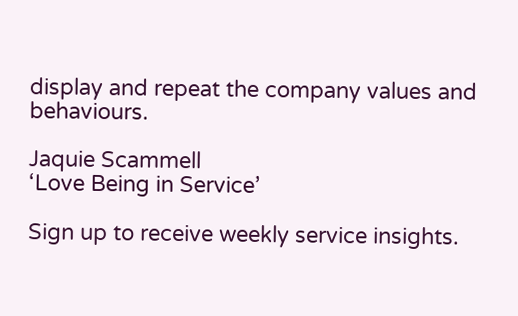display and repeat the company values and behaviours.

Jaquie Scammell
‘Love Being in Service’

Sign up to receive weekly service insights.